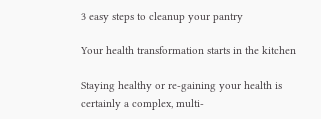3 easy steps to cleanup your pantry

Your health transformation starts in the kitchen

Staying healthy or re-gaining your health is certainly a complex, multi-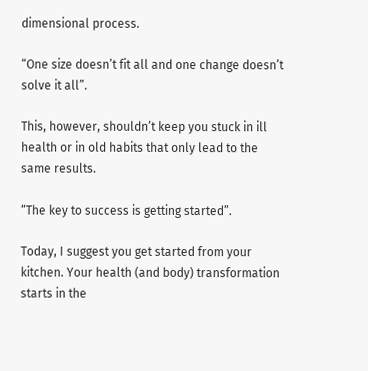dimensional process.

“One size doesn’t fit all and one change doesn’t solve it all”.

This, however, shouldn’t keep you stuck in ill health or in old habits that only lead to the same results.

“The key to success is getting started”.

Today, I suggest you get started from your kitchen. Your health (and body) transformation starts in the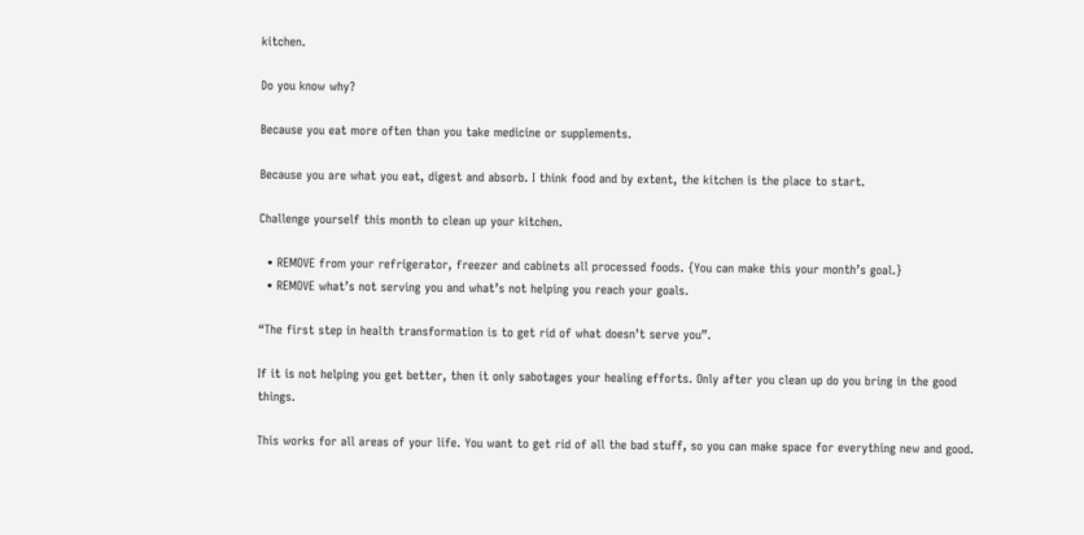kitchen.

Do you know why?

Because you eat more often than you take medicine or supplements.

Because you are what you eat, digest and absorb. I think food and by extent, the kitchen is the place to start.

Challenge yourself this month to clean up your kitchen.

  • REMOVE from your refrigerator, freezer and cabinets all processed foods. {You can make this your month’s goal.}
  • REMOVE what’s not serving you and what’s not helping you reach your goals.

“The first step in health transformation is to get rid of what doesn’t serve you”.

If it is not helping you get better, then it only sabotages your healing efforts. Only after you clean up do you bring in the good things.

This works for all areas of your life. You want to get rid of all the bad stuff, so you can make space for everything new and good.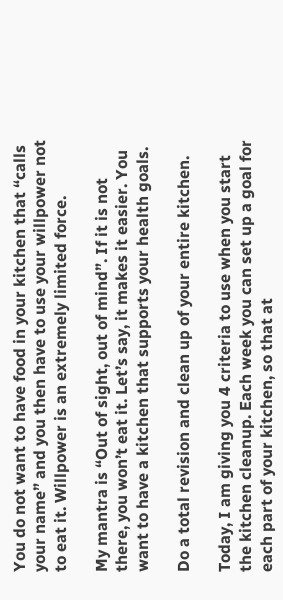You do not want to have food in your kitchen that “calls your name” and you then have to use your willpower not to eat it. Willpower is an extremely limited force.

My mantra is “Out of sight, out of mind”. If it is not there, you won’t eat it. Let’s say, it makes it easier. You want to have a kitchen that supports your health goals.

Do a total revision and clean up of your entire kitchen.

Today, I am giving you 4 criteria to use when you start the kitchen cleanup. Each week you can set up a goal for each part of your kitchen, so that at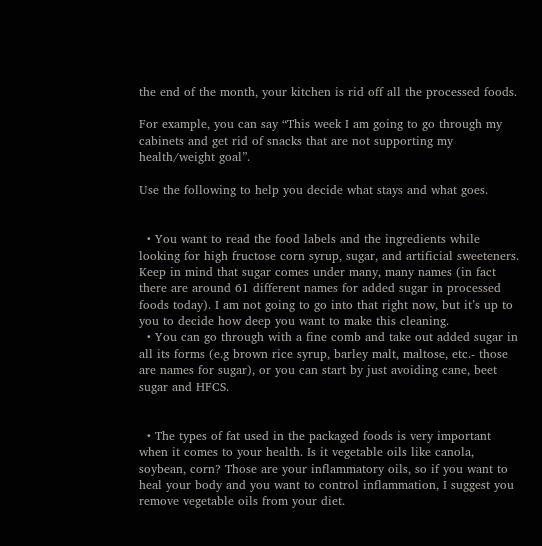the end of the month, your kitchen is rid off all the processed foods.

For example, you can say “This week I am going to go through my cabinets and get rid of snacks that are not supporting my health/weight goal”.

Use the following to help you decide what stays and what goes.


  • You want to read the food labels and the ingredients while looking for high fructose corn syrup, sugar, and artificial sweeteners. Keep in mind that sugar comes under many, many names (in fact there are around 61 different names for added sugar in processed foods today). I am not going to go into that right now, but it’s up to you to decide how deep you want to make this cleaning.
  • You can go through with a fine comb and take out added sugar in all its forms (e.g brown rice syrup, barley malt, maltose, etc.- those are names for sugar), or you can start by just avoiding cane, beet sugar and HFCS.


  • The types of fat used in the packaged foods is very important when it comes to your health. Is it vegetable oils like canola, soybean, corn? Those are your inflammatory oils, so if you want to heal your body and you want to control inflammation, I suggest you remove vegetable oils from your diet.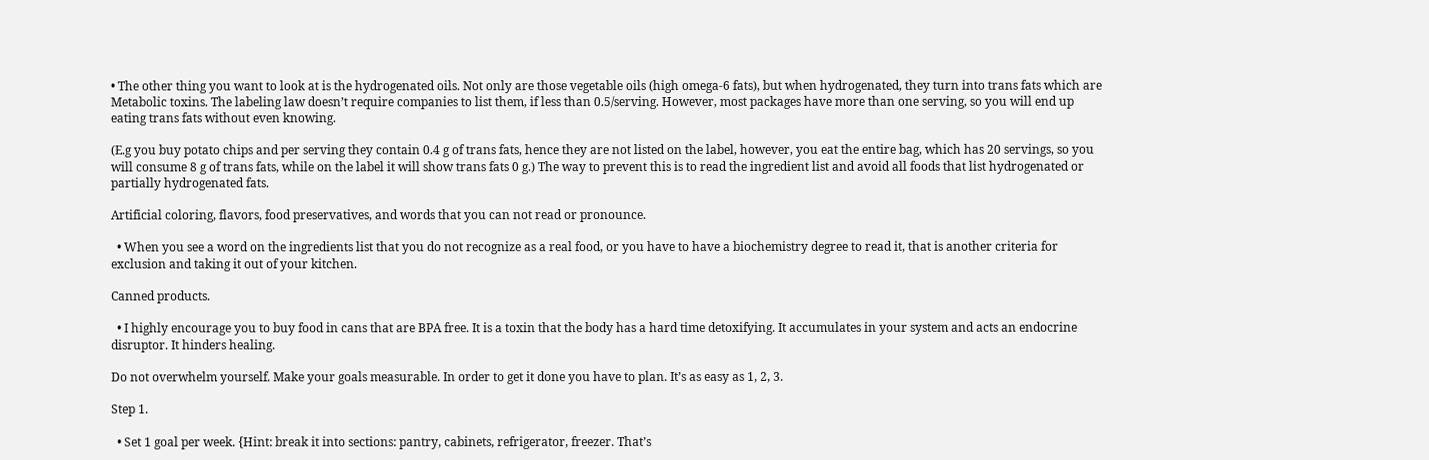• The other thing you want to look at is the hydrogenated oils. Not only are those vegetable oils (high omega-6 fats), but when hydrogenated, they turn into trans fats which are Metabolic toxins. The labeling law doesn’t require companies to list them, if less than 0.5/serving. However, most packages have more than one serving, so you will end up eating trans fats without even knowing.

(E.g you buy potato chips and per serving they contain 0.4 g of trans fats, hence they are not listed on the label, however, you eat the entire bag, which has 20 servings, so you will consume 8 g of trans fats, while on the label it will show trans fats 0 g.) The way to prevent this is to read the ingredient list and avoid all foods that list hydrogenated or partially hydrogenated fats.

Artificial coloring, flavors, food preservatives, and words that you can not read or pronounce.

  • When you see a word on the ingredients list that you do not recognize as a real food, or you have to have a biochemistry degree to read it, that is another criteria for exclusion and taking it out of your kitchen.

Canned products.

  • I highly encourage you to buy food in cans that are BPA free. It is a toxin that the body has a hard time detoxifying. It accumulates in your system and acts an endocrine disruptor. It hinders healing.

Do not overwhelm yourself. Make your goals measurable. In order to get it done you have to plan. It’s as easy as 1, 2, 3.

Step 1.

  • Set 1 goal per week. {Hint: break it into sections: pantry, cabinets, refrigerator, freezer. That’s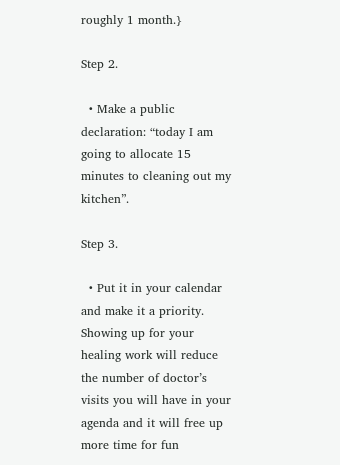roughly 1 month.}

Step 2.

  • Make a public declaration: “today I am going to allocate 15 minutes to cleaning out my kitchen”.

Step 3.

  • Put it in your calendar and make it a priority. Showing up for your healing work will reduce the number of doctor’s visits you will have in your agenda and it will free up more time for fun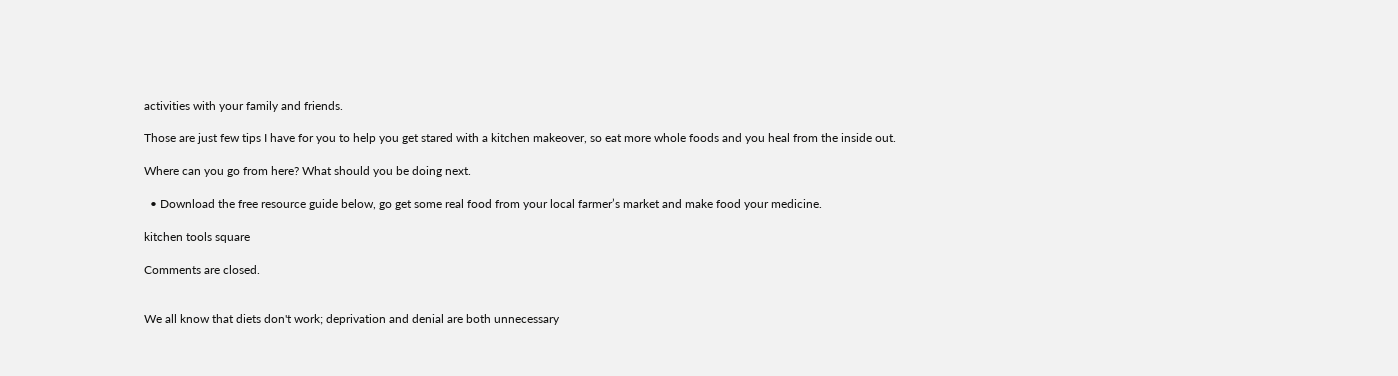activities with your family and friends.

Those are just few tips I have for you to help you get stared with a kitchen makeover, so eat more whole foods and you heal from the inside out.

Where can you go from here? What should you be doing next.

  • Download the free resource guide below, go get some real food from your local farmer’s market and make food your medicine.

kitchen tools square

Comments are closed.


We all know that diets don't work; deprivation and denial are both unnecessary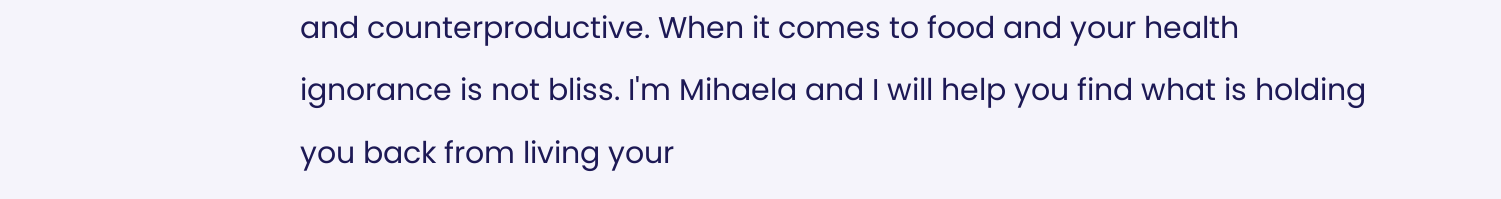and counterproductive. When it comes to food and your health ignorance is not bliss. I'm Mihaela and I will help you find what is holding you back from living your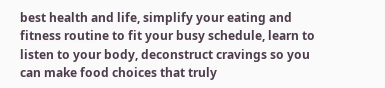best health and life, simplify your eating and fitness routine to fit your busy schedule, learn to listen to your body, deconstruct cravings so you can make food choices that truly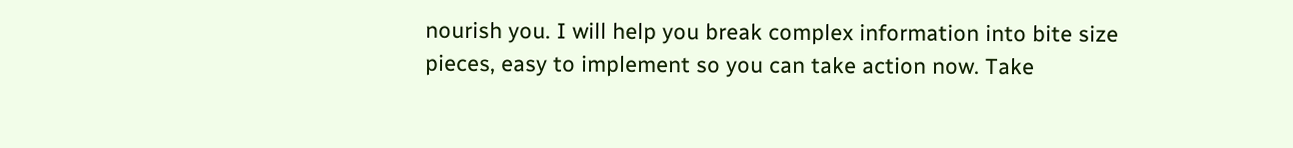nourish you. I will help you break complex information into bite size pieces, easy to implement so you can take action now. Take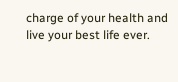charge of your health and live your best life ever.